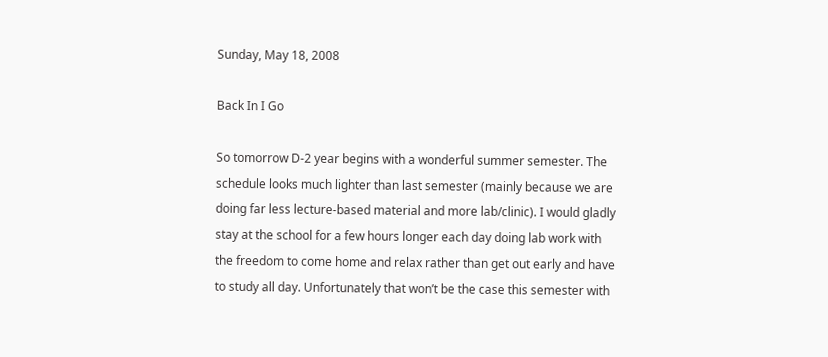Sunday, May 18, 2008

Back In I Go

So tomorrow D-2 year begins with a wonderful summer semester. The schedule looks much lighter than last semester (mainly because we are doing far less lecture-based material and more lab/clinic). I would gladly stay at the school for a few hours longer each day doing lab work with the freedom to come home and relax rather than get out early and have to study all day. Unfortunately that won’t be the case this semester with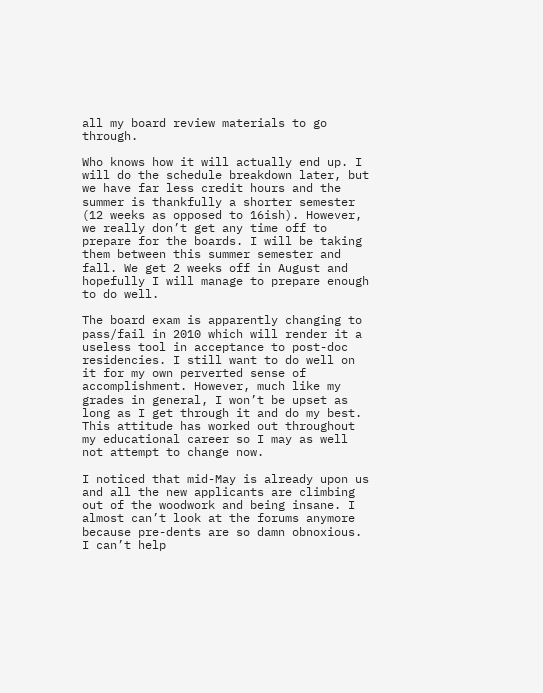all my board review materials to go through.

Who knows how it will actually end up. I will do the schedule breakdown later, but we have far less credit hours and the summer is thankfully a shorter semester (12 weeks as opposed to 16ish). However, we really don’t get any time off to prepare for the boards. I will be taking them between this summer semester and fall. We get 2 weeks off in August and hopefully I will manage to prepare enough to do well.

The board exam is apparently changing to pass/fail in 2010 which will render it a useless tool in acceptance to post-doc residencies. I still want to do well on it for my own perverted sense of accomplishment. However, much like my grades in general, I won’t be upset as long as I get through it and do my best. This attitude has worked out throughout my educational career so I may as well not attempt to change now.

I noticed that mid-May is already upon us and all the new applicants are climbing out of the woodwork and being insane. I almost can’t look at the forums anymore because pre-dents are so damn obnoxious. I can’t help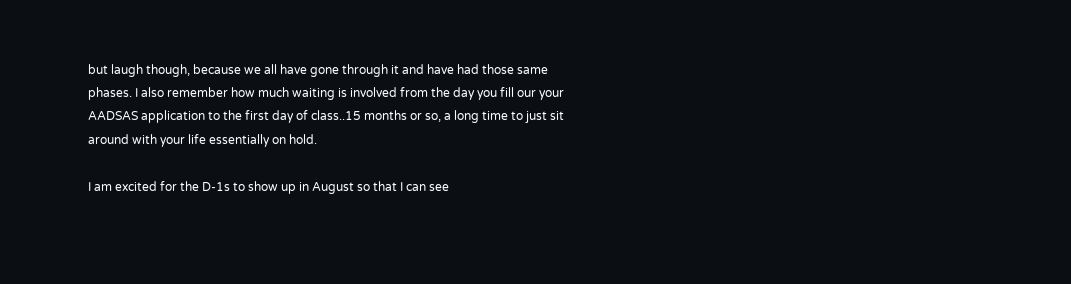but laugh though, because we all have gone through it and have had those same phases. I also remember how much waiting is involved from the day you fill our your AADSAS application to the first day of class..15 months or so, a long time to just sit around with your life essentially on hold.

I am excited for the D-1s to show up in August so that I can see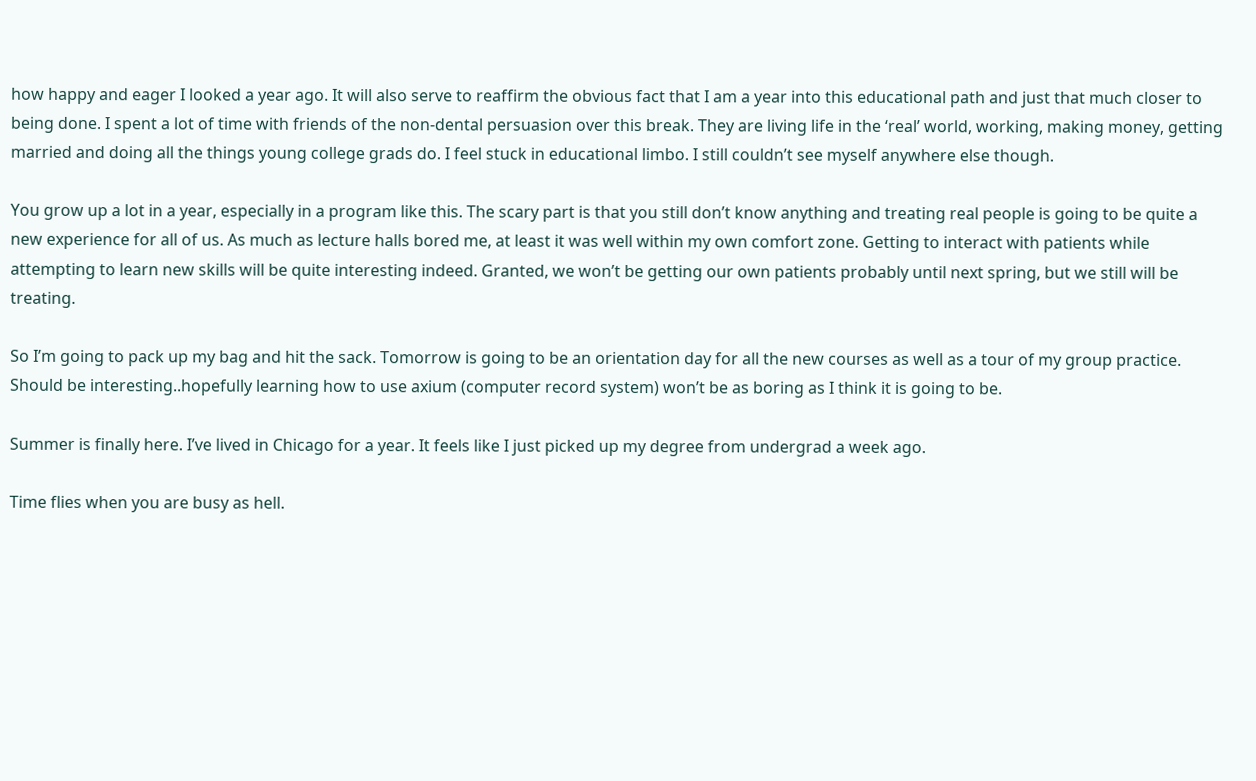how happy and eager I looked a year ago. It will also serve to reaffirm the obvious fact that I am a year into this educational path and just that much closer to being done. I spent a lot of time with friends of the non-dental persuasion over this break. They are living life in the ‘real’ world, working, making money, getting married and doing all the things young college grads do. I feel stuck in educational limbo. I still couldn’t see myself anywhere else though.

You grow up a lot in a year, especially in a program like this. The scary part is that you still don’t know anything and treating real people is going to be quite a new experience for all of us. As much as lecture halls bored me, at least it was well within my own comfort zone. Getting to interact with patients while attempting to learn new skills will be quite interesting indeed. Granted, we won’t be getting our own patients probably until next spring, but we still will be treating.

So I’m going to pack up my bag and hit the sack. Tomorrow is going to be an orientation day for all the new courses as well as a tour of my group practice. Should be interesting..hopefully learning how to use axium (computer record system) won’t be as boring as I think it is going to be.

Summer is finally here. I’ve lived in Chicago for a year. It feels like I just picked up my degree from undergrad a week ago.

Time flies when you are busy as hell.